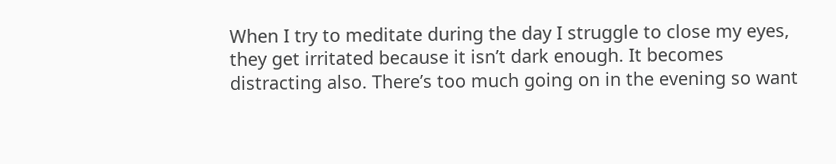When I try to meditate during the day I struggle to close my eyes, they get irritated because it isn’t dark enough. It becomes distracting also. There’s too much going on in the evening so want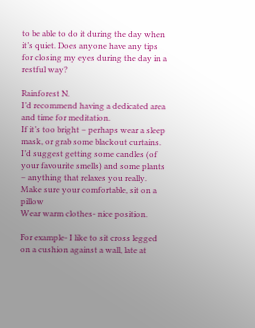to be able to do it during the day when it’s quiet. Does anyone have any tips for closing my eyes during the day in a restful way?

Rainforest N.
I’d recommend having a dedicated area and time for meditation.
If it’s too bright – perhaps wear a sleep mask, or grab some blackout curtains.
I’d suggest getting some candles (of your favourite smells) and some plants – anything that relaxes you really.
Make sure your comfortable, sit on a pillow
Wear warm clothes- nice position.

For example- I like to sit cross legged on a cushion against a wall, late at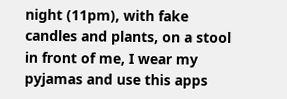night (11pm), with fake candles and plants, on a stool in front of me, I wear my pyjamas and use this apps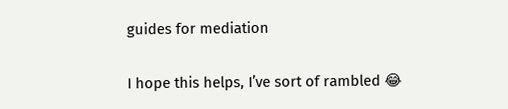guides for mediation

I hope this helps, I’ve sort of rambled 😂